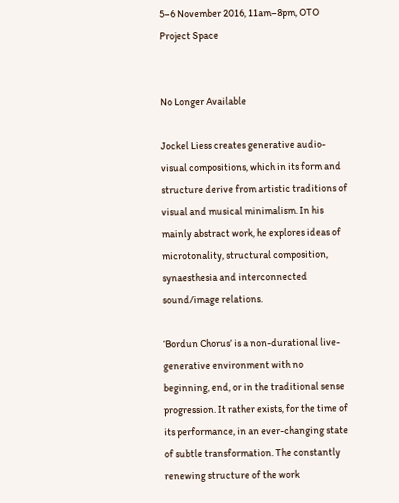5–6 November 2016, 11am–8pm, OTO Project Space


No Longer Available

Jockel Liess creates generative audio-visual compositions, which in its form and structure derive from artistic traditions of visual and musical minimalism. In his mainly abstract work, he explores ideas of microtonality, structural composition, synaesthesia and interconnected sound/image relations.

‘Bordun Chorus’ is a non-durational live-generative environment with no beginning, end, or in the traditional sense progression. It rather exists, for the time of its performance, in an ever-changing state of subtle transformation. The constantly renewing structure of the work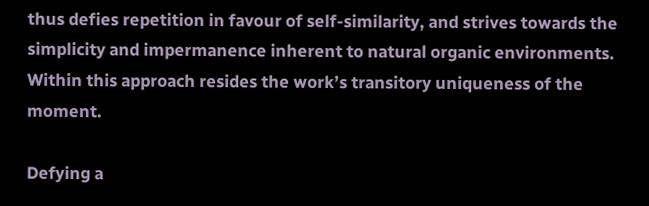thus defies repetition in favour of self-similarity, and strives towards the simplicity and impermanence inherent to natural organic environments. Within this approach resides the work’s transitory uniqueness of the moment.

Defying a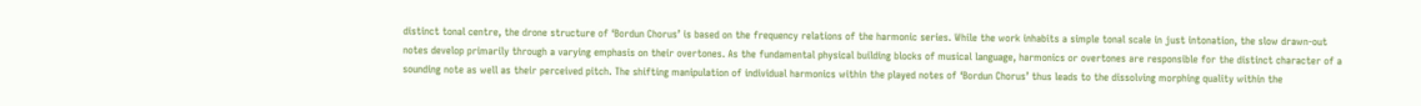distinct tonal centre, the drone structure of ‘Bordun Chorus’ is based on the frequency relations of the harmonic series. While the work inhabits a simple tonal scale in just intonation, the slow drawn-out notes develop primarily through a varying emphasis on their overtones. As the fundamental physical building blocks of musical language, harmonics or overtones are responsible for the distinct character of a sounding note as well as their perceived pitch. The shifting manipulation of individual harmonics within the played notes of ‘Bordun Chorus’ thus leads to the dissolving morphing quality within the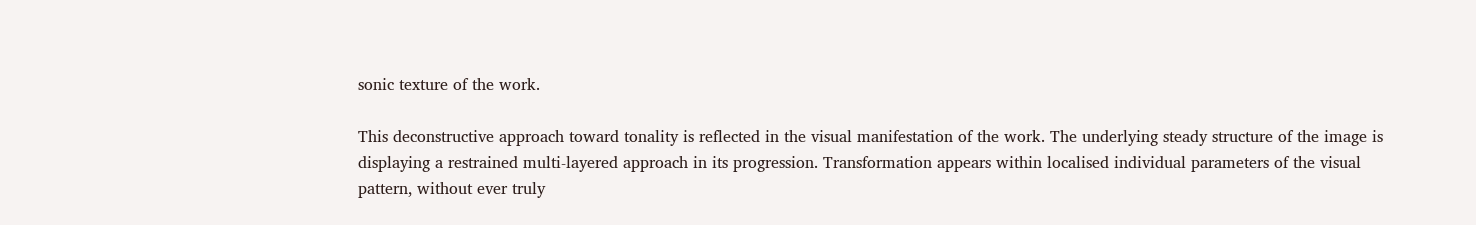sonic texture of the work.

This deconstructive approach toward tonality is reflected in the visual manifestation of the work. The underlying steady structure of the image is displaying a restrained multi-layered approach in its progression. Transformation appears within localised individual parameters of the visual pattern, without ever truly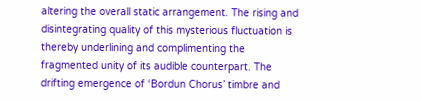altering the overall static arrangement. The rising and disintegrating quality of this mysterious fluctuation is thereby underlining and complimenting the fragmented unity of its audible counterpart. The drifting emergence of ‘Bordun Chorus’ timbre and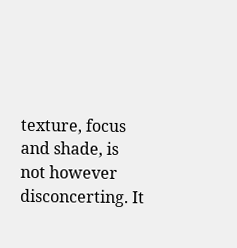texture, focus and shade, is not however disconcerting. It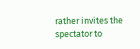rather invites the spectator to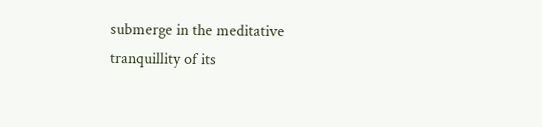submerge in the meditative tranquillity of its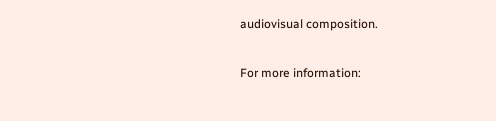audiovisual composition.

For more information: